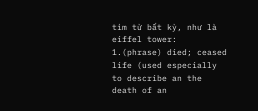tìm từ bất kỳ, như là eiffel tower:
1.(phrase) died; ceased life (used especially to describe an the death of an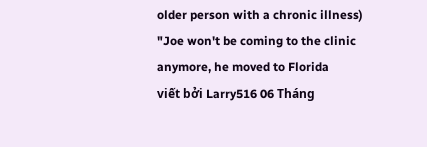older person with a chronic illness)
"Joe won't be coming to the clinic anymore, he moved to Florida
viết bởi Larry516 06 Tháng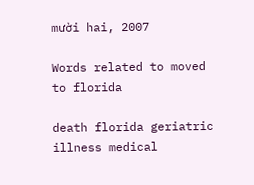mười hai, 2007

Words related to moved to florida

death florida geriatric illness medical